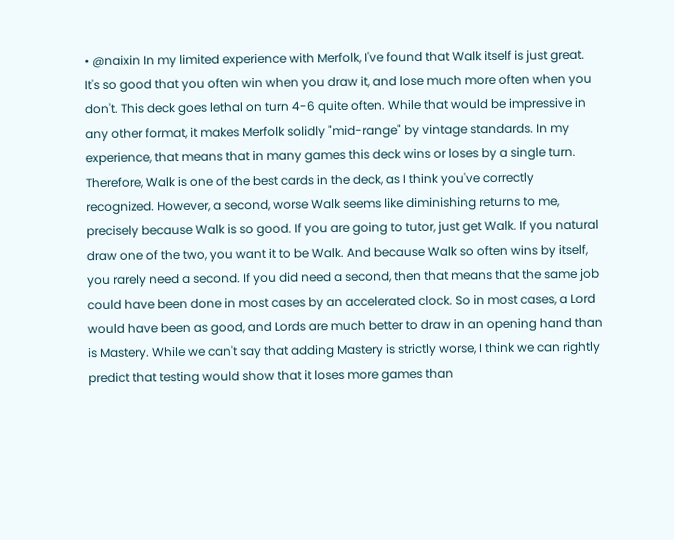• @naixin In my limited experience with Merfolk, I've found that Walk itself is just great. It's so good that you often win when you draw it, and lose much more often when you don't. This deck goes lethal on turn 4-6 quite often. While that would be impressive in any other format, it makes Merfolk solidly "mid-range" by vintage standards. In my experience, that means that in many games this deck wins or loses by a single turn. Therefore, Walk is one of the best cards in the deck, as I think you've correctly recognized. However, a second, worse Walk seems like diminishing returns to me, precisely because Walk is so good. If you are going to tutor, just get Walk. If you natural draw one of the two, you want it to be Walk. And because Walk so often wins by itself, you rarely need a second. If you did need a second, then that means that the same job could have been done in most cases by an accelerated clock. So in most cases, a Lord would have been as good, and Lords are much better to draw in an opening hand than is Mastery. While we can't say that adding Mastery is strictly worse, I think we can rightly predict that testing would show that it loses more games than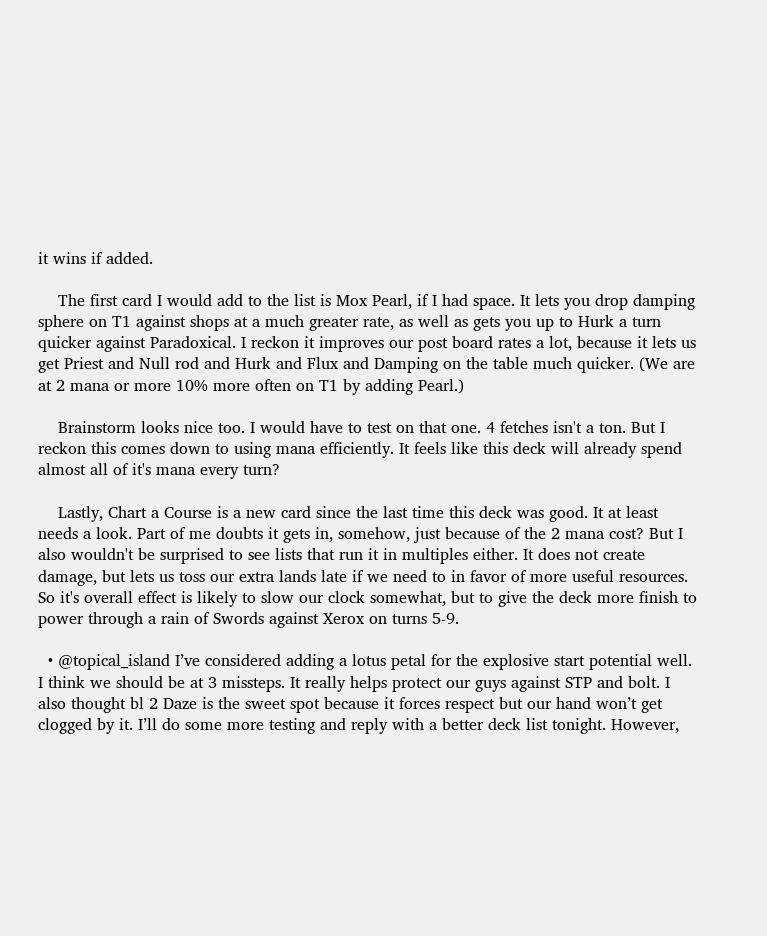it wins if added.

    The first card I would add to the list is Mox Pearl, if I had space. It lets you drop damping sphere on T1 against shops at a much greater rate, as well as gets you up to Hurk a turn quicker against Paradoxical. I reckon it improves our post board rates a lot, because it lets us get Priest and Null rod and Hurk and Flux and Damping on the table much quicker. (We are at 2 mana or more 10% more often on T1 by adding Pearl.)

    Brainstorm looks nice too. I would have to test on that one. 4 fetches isn't a ton. But I reckon this comes down to using mana efficiently. It feels like this deck will already spend almost all of it's mana every turn?

    Lastly, Chart a Course is a new card since the last time this deck was good. It at least needs a look. Part of me doubts it gets in, somehow, just because of the 2 mana cost? But I also wouldn't be surprised to see lists that run it in multiples either. It does not create damage, but lets us toss our extra lands late if we need to in favor of more useful resources. So it's overall effect is likely to slow our clock somewhat, but to give the deck more finish to power through a rain of Swords against Xerox on turns 5-9.

  • @topical_island I’ve considered adding a lotus petal for the explosive start potential well. I think we should be at 3 missteps. It really helps protect our guys against STP and bolt. I also thought bl 2 Daze is the sweet spot because it forces respect but our hand won’t get clogged by it. I’ll do some more testing and reply with a better deck list tonight. However,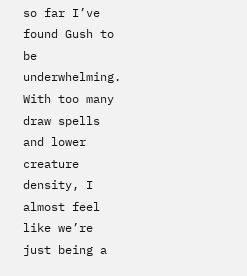so far I’ve found Gush to be underwhelming. With too many draw spells and lower creature density, I almost feel like we’re just being a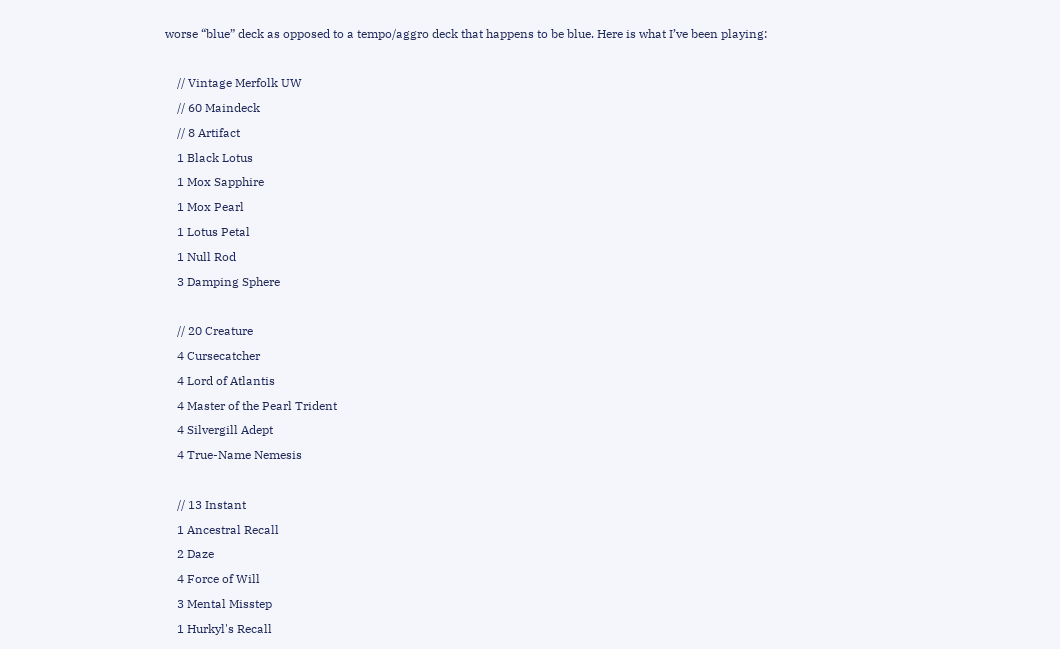worse “blue” deck as opposed to a tempo/aggro deck that happens to be blue. Here is what I’ve been playing:

    // Vintage Merfolk UW
    // 60 Maindeck
    // 8 Artifact
    1 Black Lotus
    1 Mox Sapphire
    1 Mox Pearl
    1 Lotus Petal
    1 Null Rod
    3 Damping Sphere

    // 20 Creature
    4 Cursecatcher
    4 Lord of Atlantis
    4 Master of the Pearl Trident
    4 Silvergill Adept
    4 True-Name Nemesis

    // 13 Instant
    1 Ancestral Recall
    2 Daze
    4 Force of Will
    3 Mental Misstep
    1 Hurkyl's Recall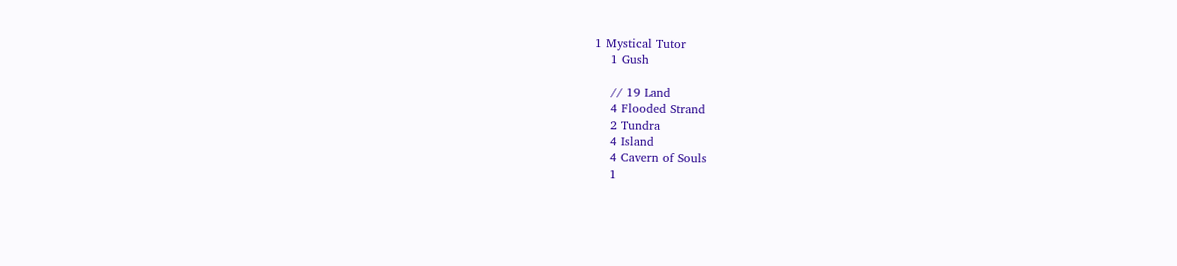1 Mystical Tutor
    1 Gush

    // 19 Land
    4 Flooded Strand
    2 Tundra
    4 Island
    4 Cavern of Souls
    1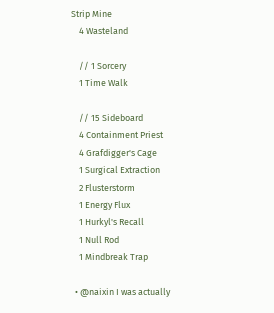Strip Mine
    4 Wasteland

    // 1 Sorcery
    1 Time Walk

    // 15 Sideboard
    4 Containment Priest
    4 Grafdigger's Cage
    1 Surgical Extraction
    2 Flusterstorm
    1 Energy Flux
    1 Hurkyl's Recall
    1 Null Rod
    1 Mindbreak Trap

  • @naixin I was actually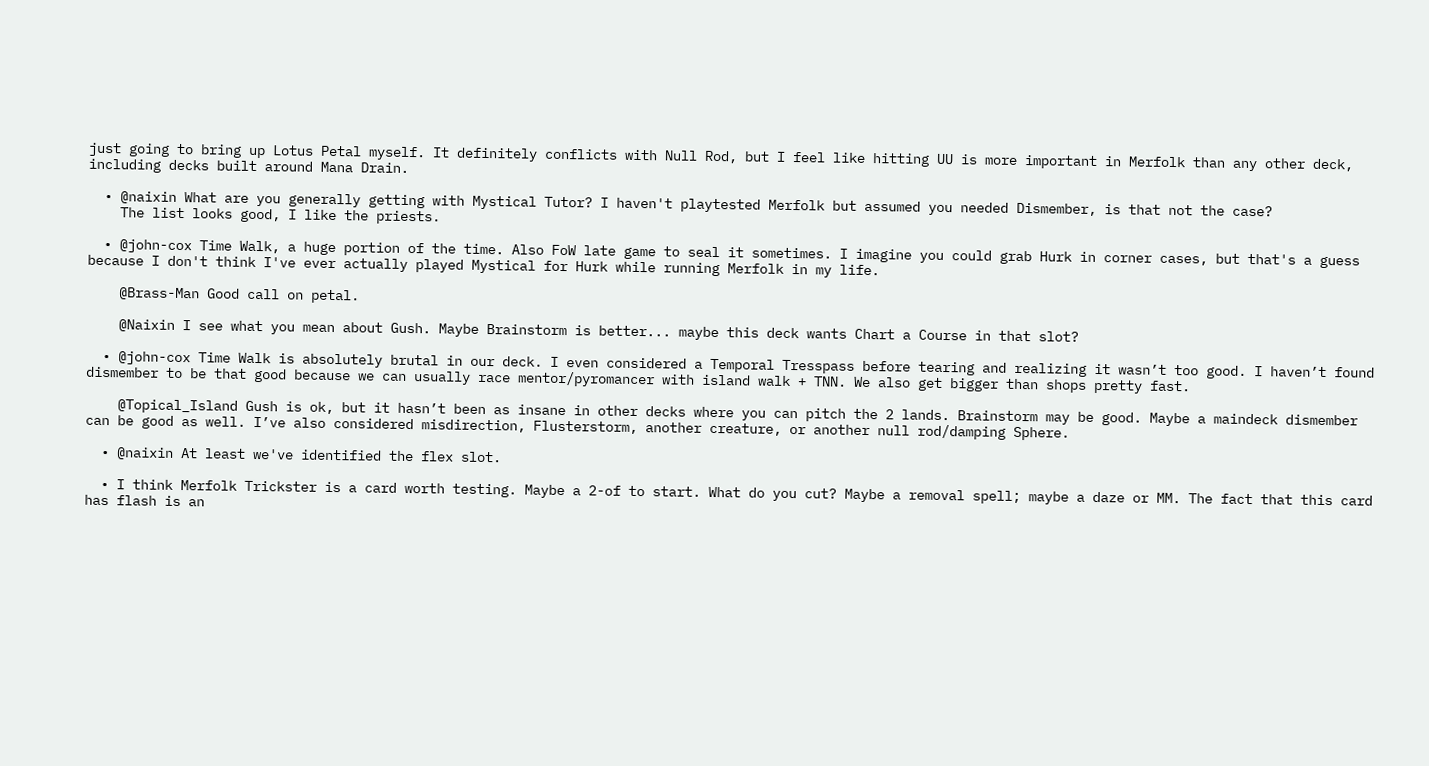just going to bring up Lotus Petal myself. It definitely conflicts with Null Rod, but I feel like hitting UU is more important in Merfolk than any other deck, including decks built around Mana Drain.

  • @naixin What are you generally getting with Mystical Tutor? I haven't playtested Merfolk but assumed you needed Dismember, is that not the case?
    The list looks good, I like the priests.

  • @john-cox Time Walk, a huge portion of the time. Also FoW late game to seal it sometimes. I imagine you could grab Hurk in corner cases, but that's a guess because I don't think I've ever actually played Mystical for Hurk while running Merfolk in my life.

    @Brass-Man Good call on petal.

    @Naixin I see what you mean about Gush. Maybe Brainstorm is better... maybe this deck wants Chart a Course in that slot?

  • @john-cox Time Walk is absolutely brutal in our deck. I even considered a Temporal Tresspass before tearing and realizing it wasn’t too good. I haven’t found dismember to be that good because we can usually race mentor/pyromancer with island walk + TNN. We also get bigger than shops pretty fast.

    @Topical_Island Gush is ok, but it hasn’t been as insane in other decks where you can pitch the 2 lands. Brainstorm may be good. Maybe a maindeck dismember can be good as well. I’ve also considered misdirection, Flusterstorm, another creature, or another null rod/damping Sphere.

  • @naixin At least we've identified the flex slot.

  • I think Merfolk Trickster is a card worth testing. Maybe a 2-of to start. What do you cut? Maybe a removal spell; maybe a daze or MM. The fact that this card has flash is an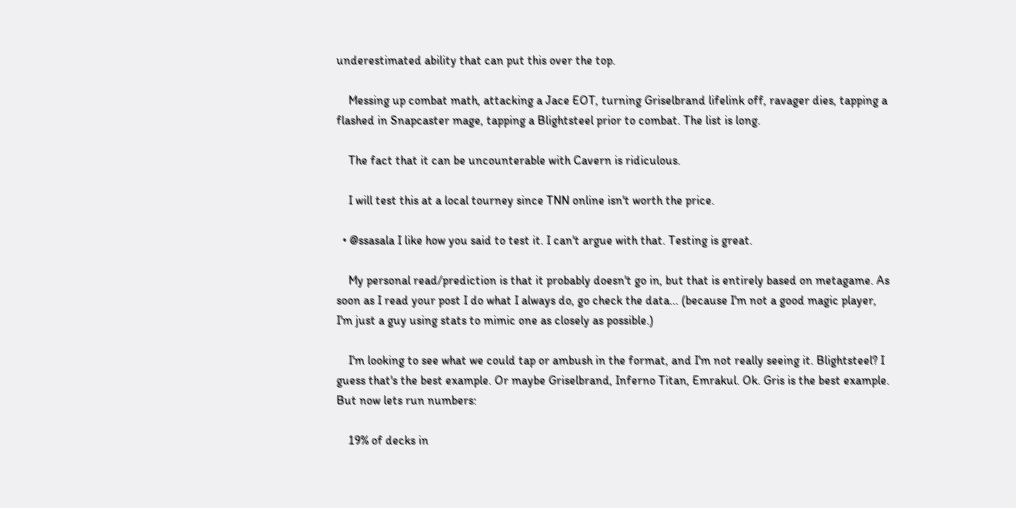underestimated ability that can put this over the top.

    Messing up combat math, attacking a Jace EOT, turning Griselbrand lifelink off, ravager dies, tapping a flashed in Snapcaster mage, tapping a Blightsteel prior to combat. The list is long.

    The fact that it can be uncounterable with Cavern is ridiculous.

    I will test this at a local tourney since TNN online isn't worth the price.

  • @ssasala I like how you said to test it. I can't argue with that. Testing is great.

    My personal read/prediction is that it probably doesn't go in, but that is entirely based on metagame. As soon as I read your post I do what I always do, go check the data... (because I'm not a good magic player, I'm just a guy using stats to mimic one as closely as possible.)

    I'm looking to see what we could tap or ambush in the format, and I'm not really seeing it. Blightsteel? I guess that's the best example. Or maybe Griselbrand, Inferno Titan, Emrakul. Ok. Gris is the best example. But now lets run numbers:

    19% of decks in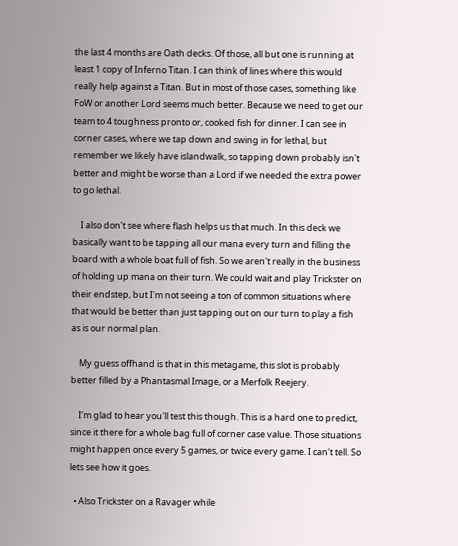the last 4 months are Oath decks. Of those, all but one is running at least 1 copy of Inferno Titan. I can think of lines where this would really help against a Titan. But in most of those cases, something like FoW or another Lord seems much better. Because we need to get our team to 4 toughness pronto or, cooked fish for dinner. I can see in corner cases, where we tap down and swing in for lethal, but remember we likely have islandwalk, so tapping down probably isn't better and might be worse than a Lord if we needed the extra power to go lethal.

    I also don't see where flash helps us that much. In this deck we basically want to be tapping all our mana every turn and filling the board with a whole boat full of fish. So we aren't really in the business of holding up mana on their turn. We could wait and play Trickster on their endstep, but I'm not seeing a ton of common situations where that would be better than just tapping out on our turn to play a fish as is our normal plan.

    My guess offhand is that in this metagame, this slot is probably better filled by a Phantasmal Image, or a Merfolk Reejery.

    I'm glad to hear you'll test this though. This is a hard one to predict, since it there for a whole bag full of corner case value. Those situations might happen once every 5 games, or twice every game. I can't tell. So lets see how it goes.

  • Also Trickster on a Ravager while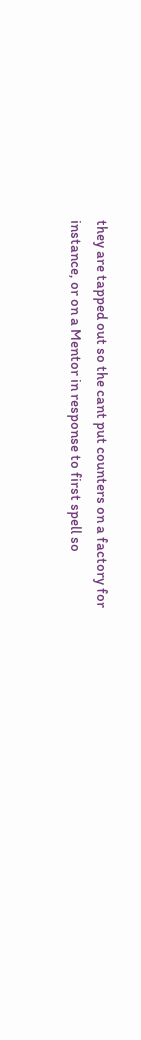they are tapped out so the cant put counters on a factory for instance, or on a Mentor in response to first spell so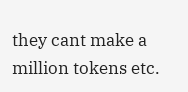they cant make a million tokens etc.